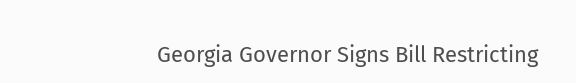Georgia Governor Signs Bill Restricting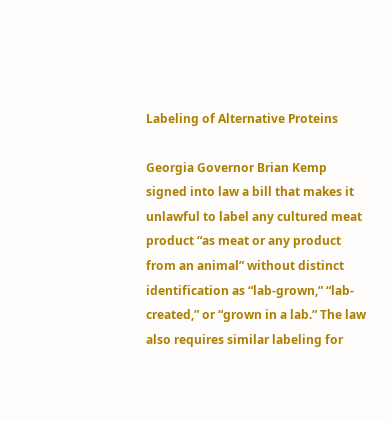Labeling of Alternative Proteins

Georgia Governor Brian Kemp signed into law a bill that makes it unlawful to label any cultured meat product “as meat or any product from an animal” without distinct identification as “lab-grown,” “lab-created,” or “grown in a lab.” The law also requires similar labeling for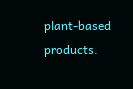plant-based products.